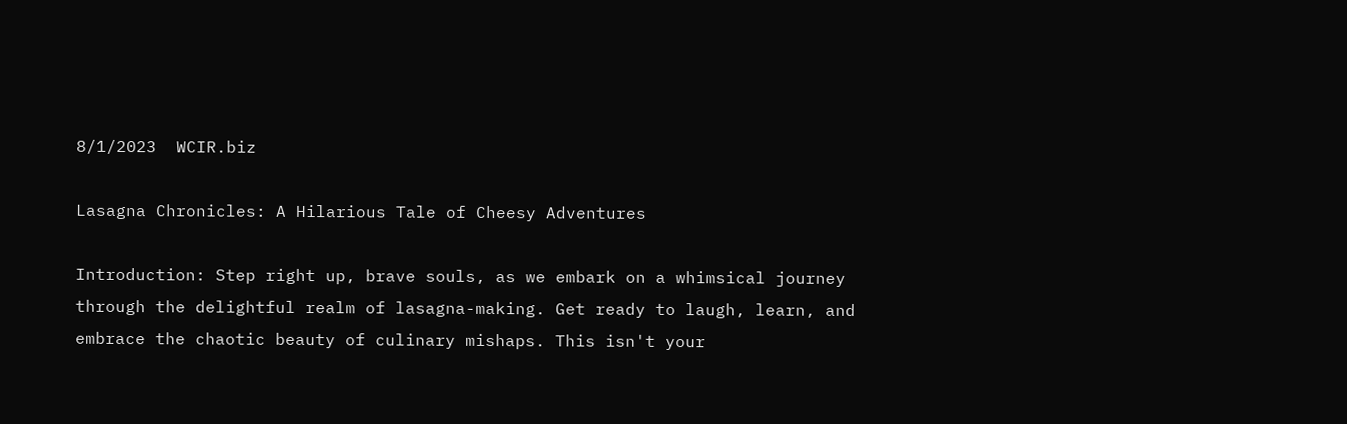8/1/2023  WCIR.biz

Lasagna Chronicles: A Hilarious Tale of Cheesy Adventures

Introduction: Step right up, brave souls, as we embark on a whimsical journey through the delightful realm of lasagna-making. Get ready to laugh, learn, and embrace the chaotic beauty of culinary mishaps. This isn't your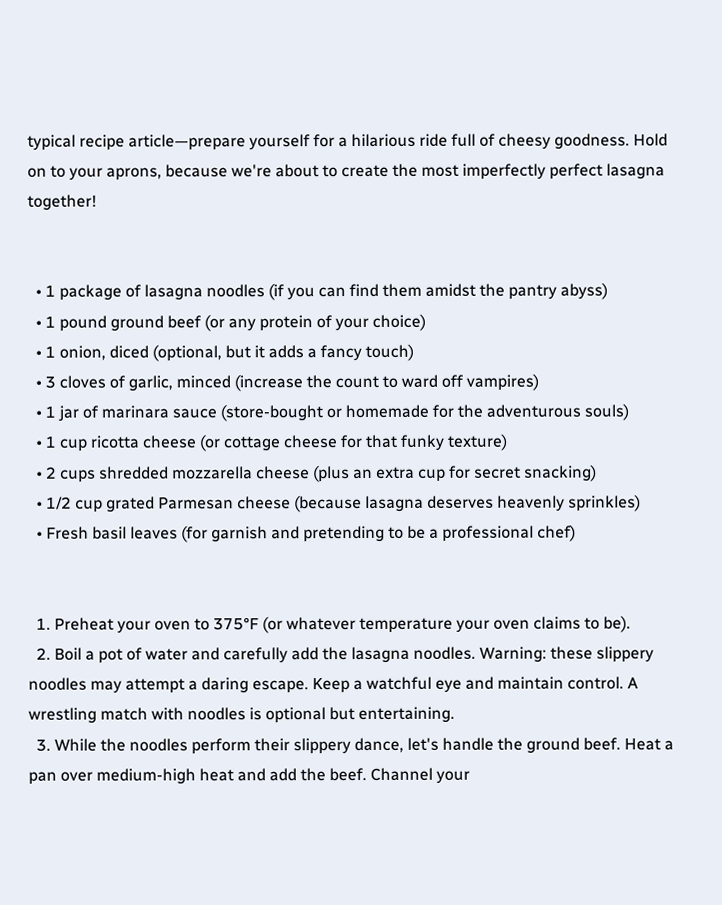typical recipe article—prepare yourself for a hilarious ride full of cheesy goodness. Hold on to your aprons, because we're about to create the most imperfectly perfect lasagna together!


  • 1 package of lasagna noodles (if you can find them amidst the pantry abyss)
  • 1 pound ground beef (or any protein of your choice)
  • 1 onion, diced (optional, but it adds a fancy touch)
  • 3 cloves of garlic, minced (increase the count to ward off vampires)
  • 1 jar of marinara sauce (store-bought or homemade for the adventurous souls)
  • 1 cup ricotta cheese (or cottage cheese for that funky texture)
  • 2 cups shredded mozzarella cheese (plus an extra cup for secret snacking)
  • 1/2 cup grated Parmesan cheese (because lasagna deserves heavenly sprinkles)
  • Fresh basil leaves (for garnish and pretending to be a professional chef)


  1. Preheat your oven to 375°F (or whatever temperature your oven claims to be).
  2. Boil a pot of water and carefully add the lasagna noodles. Warning: these slippery noodles may attempt a daring escape. Keep a watchful eye and maintain control. A wrestling match with noodles is optional but entertaining.
  3. While the noodles perform their slippery dance, let's handle the ground beef. Heat a pan over medium-high heat and add the beef. Channel your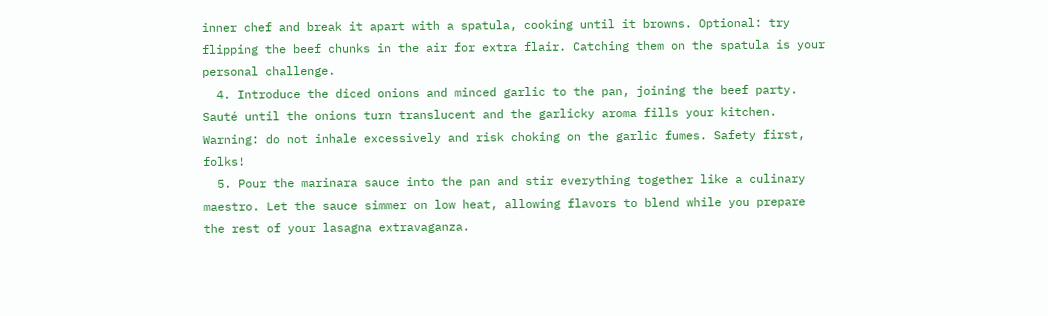inner chef and break it apart with a spatula, cooking until it browns. Optional: try flipping the beef chunks in the air for extra flair. Catching them on the spatula is your personal challenge.
  4. Introduce the diced onions and minced garlic to the pan, joining the beef party. Sauté until the onions turn translucent and the garlicky aroma fills your kitchen. Warning: do not inhale excessively and risk choking on the garlic fumes. Safety first, folks!
  5. Pour the marinara sauce into the pan and stir everything together like a culinary maestro. Let the sauce simmer on low heat, allowing flavors to blend while you prepare the rest of your lasagna extravaganza.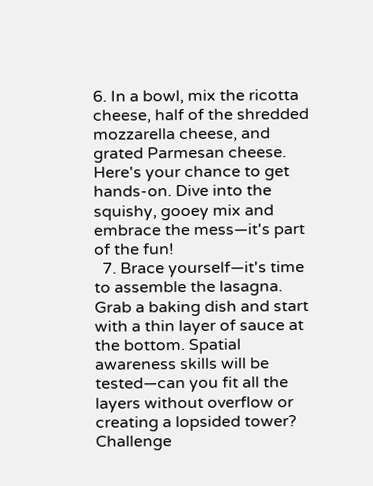6. In a bowl, mix the ricotta cheese, half of the shredded mozzarella cheese, and grated Parmesan cheese. Here's your chance to get hands-on. Dive into the squishy, gooey mix and embrace the mess—it's part of the fun!
  7. Brace yourself—it's time to assemble the lasagna. Grab a baking dish and start with a thin layer of sauce at the bottom. Spatial awareness skills will be tested—can you fit all the layers without overflow or creating a lopsided tower? Challenge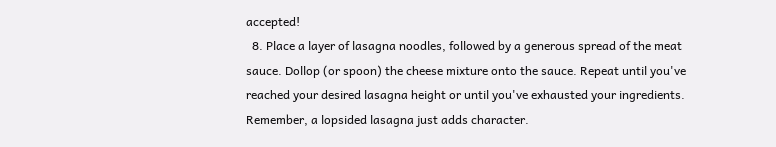accepted!
  8. Place a layer of lasagna noodles, followed by a generous spread of the meat sauce. Dollop (or spoon) the cheese mixture onto the sauce. Repeat until you've reached your desired lasagna height or until you've exhausted your ingredients. Remember, a lopsided lasagna just adds character.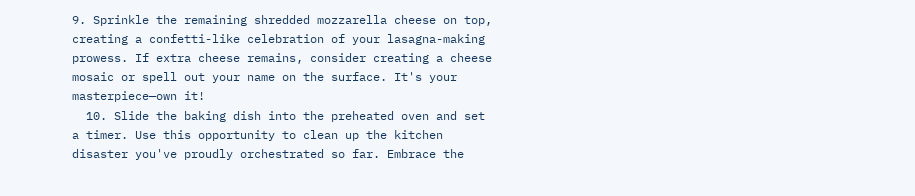9. Sprinkle the remaining shredded mozzarella cheese on top, creating a confetti-like celebration of your lasagna-making prowess. If extra cheese remains, consider creating a cheese mosaic or spell out your name on the surface. It's your masterpiece—own it!
  10. Slide the baking dish into the preheated oven and set a timer. Use this opportunity to clean up the kitchen disaster you've proudly orchestrated so far. Embrace the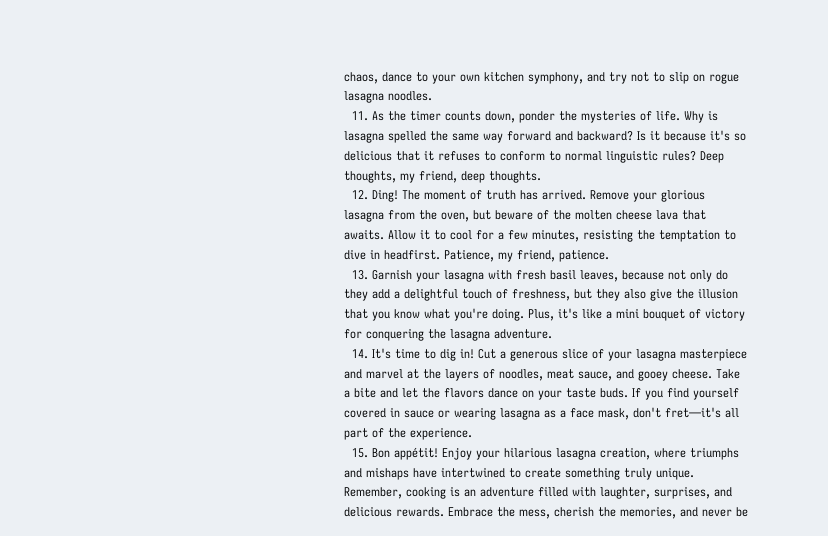chaos, dance to your own kitchen symphony, and try not to slip on rogue lasagna noodles.
  11. As the timer counts down, ponder the mysteries of life. Why is lasagna spelled the same way forward and backward? Is it because it's so delicious that it refuses to conform to normal linguistic rules? Deep thoughts, my friend, deep thoughts.
  12. Ding! The moment of truth has arrived. Remove your glorious lasagna from the oven, but beware of the molten cheese lava that awaits. Allow it to cool for a few minutes, resisting the temptation to dive in headfirst. Patience, my friend, patience.
  13. Garnish your lasagna with fresh basil leaves, because not only do they add a delightful touch of freshness, but they also give the illusion that you know what you're doing. Plus, it's like a mini bouquet of victory for conquering the lasagna adventure.
  14. It's time to dig in! Cut a generous slice of your lasagna masterpiece and marvel at the layers of noodles, meat sauce, and gooey cheese. Take a bite and let the flavors dance on your taste buds. If you find yourself covered in sauce or wearing lasagna as a face mask, don't fret—it's all part of the experience.
  15. Bon appétit! Enjoy your hilarious lasagna creation, where triumphs and mishaps have intertwined to create something truly unique. Remember, cooking is an adventure filled with laughter, surprises, and delicious rewards. Embrace the mess, cherish the memories, and never be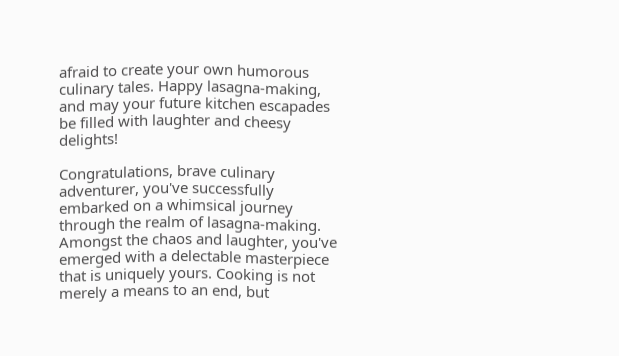afraid to create your own humorous culinary tales. Happy lasagna-making, and may your future kitchen escapades be filled with laughter and cheesy delights!

Congratulations, brave culinary adventurer, you've successfully embarked on a whimsical journey through the realm of lasagna-making. Amongst the chaos and laughter, you've emerged with a delectable masterpiece that is uniquely yours. Cooking is not merely a means to an end, but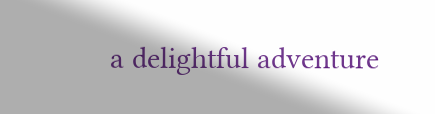a delightful adventure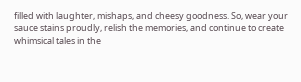filled with laughter, mishaps, and cheesy goodness. So, wear your sauce stains proudly, relish the memories, and continue to create whimsical tales in the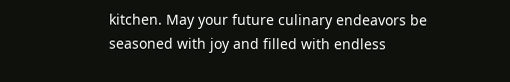kitchen. May your future culinary endeavors be seasoned with joy and filled with endless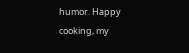humor. Happy cooking, my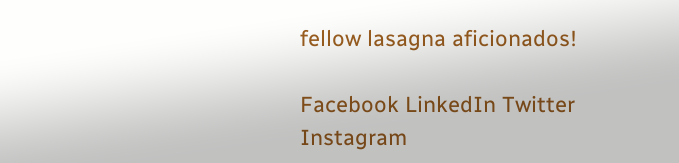fellow lasagna aficionados!

Facebook LinkedIn Twitter Instagram